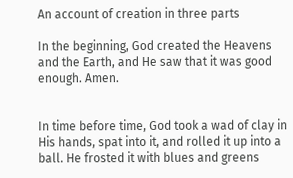An account of creation in three parts

In the beginning, God created the Heavens and the Earth, and He saw that it was good enough. Amen.


In time before time, God took a wad of clay in His hands, spat into it, and rolled it up into a ball. He frosted it with blues and greens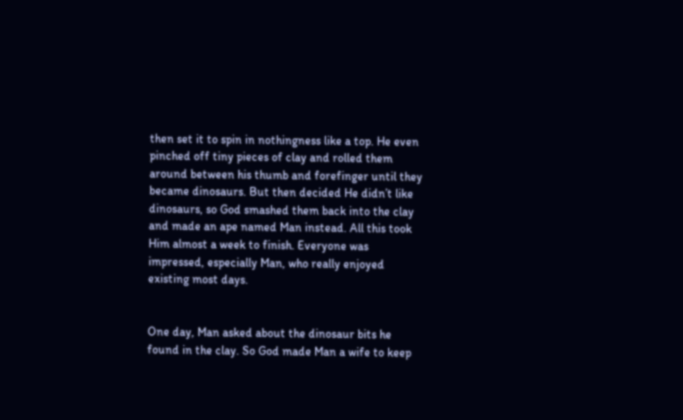then set it to spin in nothingness like a top. He even pinched off tiny pieces of clay and rolled them around between his thumb and forefinger until they became dinosaurs. But then decided He didn’t like dinosaurs, so God smashed them back into the clay and made an ape named Man instead. All this took Him almost a week to finish. Everyone was impressed, especially Man, who really enjoyed existing most days.


One day, Man asked about the dinosaur bits he found in the clay. So God made Man a wife to keep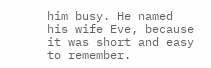him busy. He named his wife Eve, because it was short and easy to remember.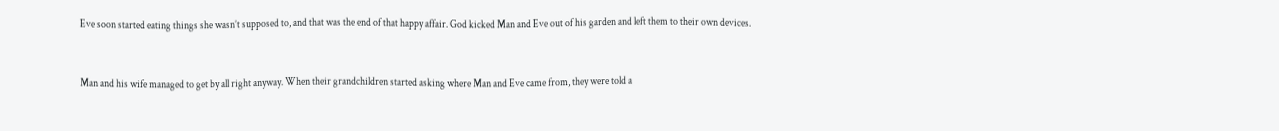Eve soon started eating things she wasn’t supposed to, and that was the end of that happy affair. God kicked Man and Eve out of his garden and left them to their own devices.


Man and his wife managed to get by all right anyway. When their grandchildren started asking where Man and Eve came from, they were told a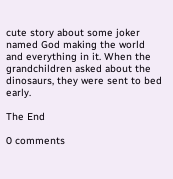cute story about some joker named God making the world and everything in it. When the grandchildren asked about the dinosaurs, they were sent to bed early.

The End

0 comments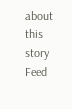about this story Feed